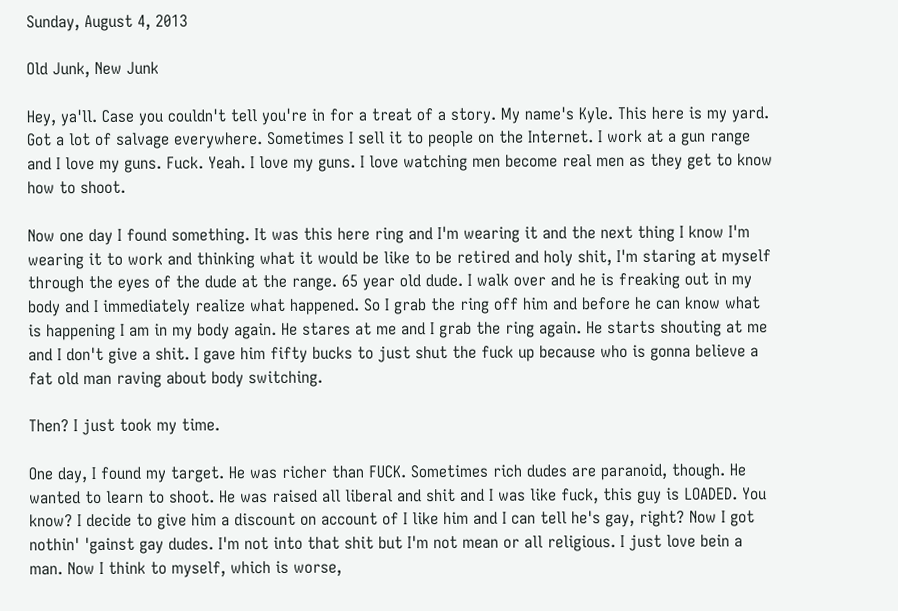Sunday, August 4, 2013

Old Junk, New Junk

Hey, ya'll. Case you couldn't tell you're in for a treat of a story. My name's Kyle. This here is my yard. Got a lot of salvage everywhere. Sometimes I sell it to people on the Internet. I work at a gun range and I love my guns. Fuck. Yeah. I love my guns. I love watching men become real men as they get to know how to shoot.

Now one day I found something. It was this here ring and I'm wearing it and the next thing I know I'm wearing it to work and thinking what it would be like to be retired and holy shit, I'm staring at myself through the eyes of the dude at the range. 65 year old dude. I walk over and he is freaking out in my body and I immediately realize what happened. So I grab the ring off him and before he can know what is happening I am in my body again. He stares at me and I grab the ring again. He starts shouting at me and I don't give a shit. I gave him fifty bucks to just shut the fuck up because who is gonna believe a fat old man raving about body switching.

Then? I just took my time.

One day, I found my target. He was richer than FUCK. Sometimes rich dudes are paranoid, though. He wanted to learn to shoot. He was raised all liberal and shit and I was like fuck, this guy is LOADED. You know? I decide to give him a discount on account of I like him and I can tell he's gay, right? Now I got nothin' 'gainst gay dudes. I'm not into that shit but I'm not mean or all religious. I just love bein a man. Now I think to myself, which is worse,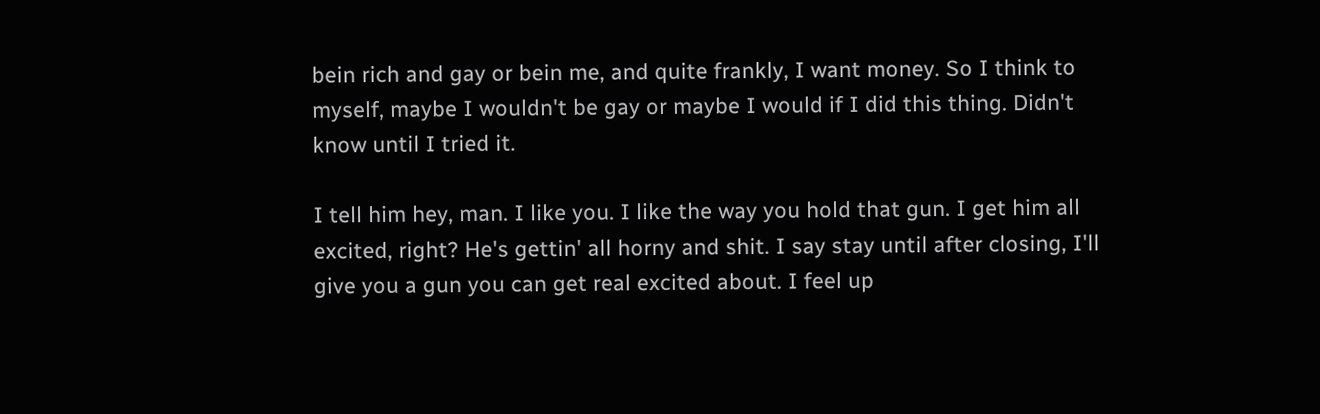bein rich and gay or bein me, and quite frankly, I want money. So I think to myself, maybe I wouldn't be gay or maybe I would if I did this thing. Didn't know until I tried it.

I tell him hey, man. I like you. I like the way you hold that gun. I get him all excited, right? He's gettin' all horny and shit. I say stay until after closing, I'll give you a gun you can get real excited about. I feel up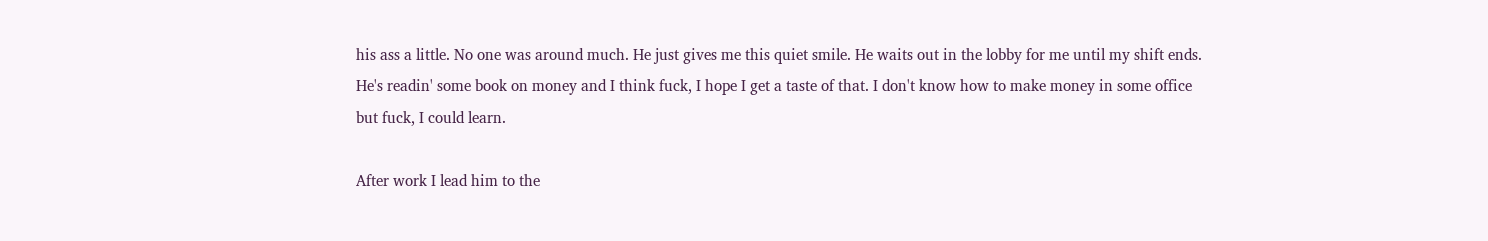his ass a little. No one was around much. He just gives me this quiet smile. He waits out in the lobby for me until my shift ends. He's readin' some book on money and I think fuck, I hope I get a taste of that. I don't know how to make money in some office but fuck, I could learn.

After work I lead him to the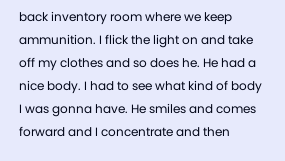back inventory room where we keep ammunition. I flick the light on and take off my clothes and so does he. He had a nice body. I had to see what kind of body I was gonna have. He smiles and comes forward and I concentrate and then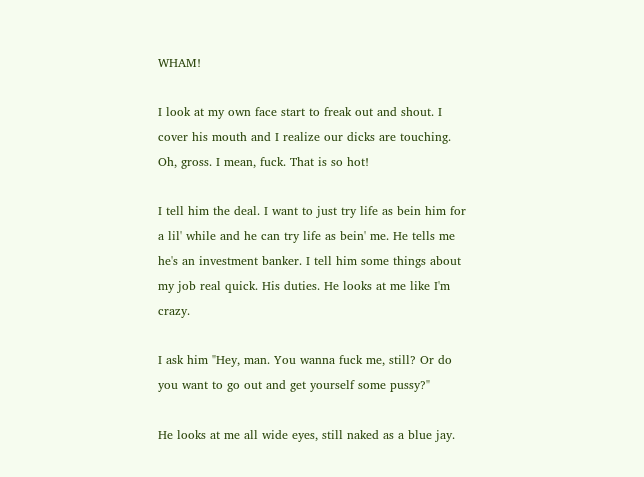WHAM!

I look at my own face start to freak out and shout. I cover his mouth and I realize our dicks are touching. Oh, gross. I mean, fuck. That is so hot!

I tell him the deal. I want to just try life as bein him for a lil' while and he can try life as bein' me. He tells me he's an investment banker. I tell him some things about my job real quick. His duties. He looks at me like I'm crazy.

I ask him "Hey, man. You wanna fuck me, still? Or do you want to go out and get yourself some pussy?"

He looks at me all wide eyes, still naked as a blue jay.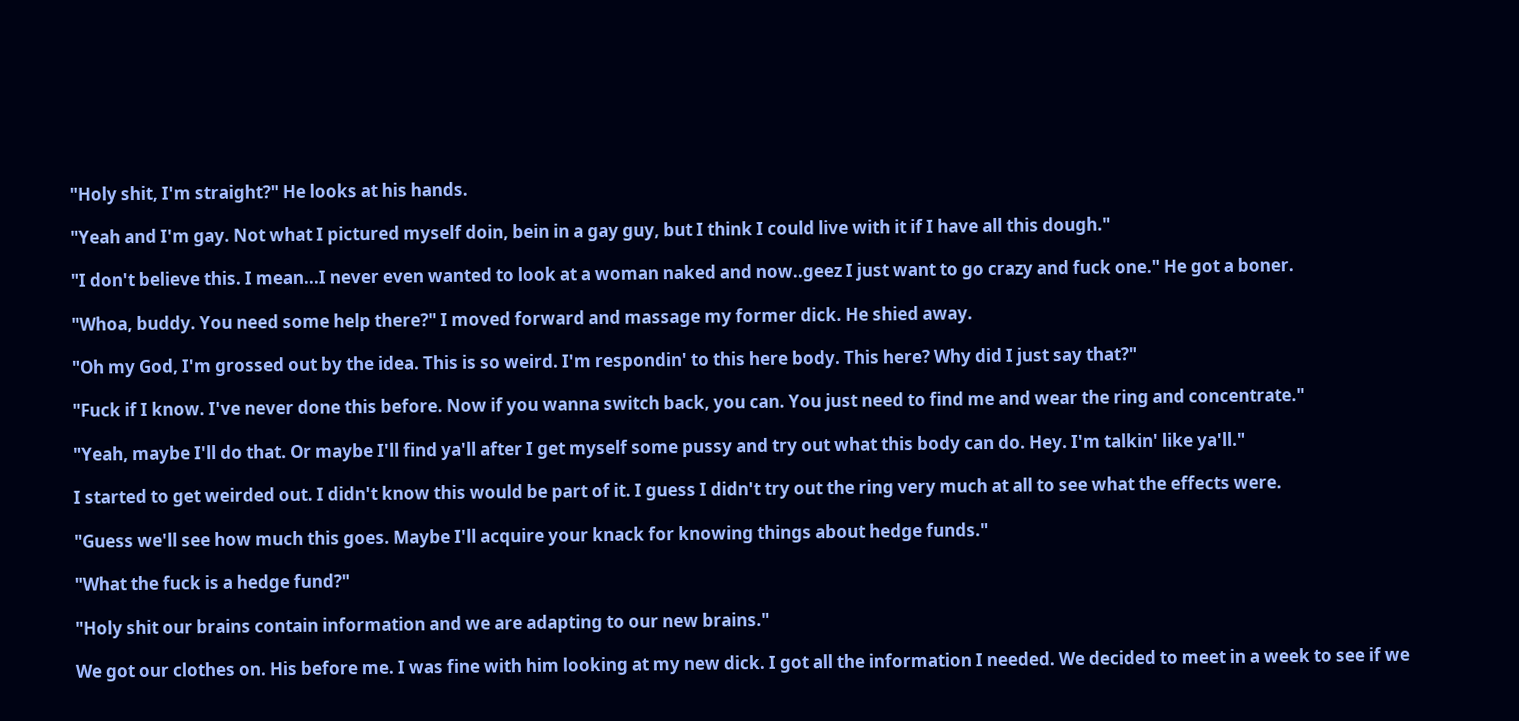"Holy shit, I'm straight?" He looks at his hands.

"Yeah and I'm gay. Not what I pictured myself doin, bein in a gay guy, but I think I could live with it if I have all this dough."

"I don't believe this. I mean...I never even wanted to look at a woman naked and now..geez I just want to go crazy and fuck one." He got a boner.

"Whoa, buddy. You need some help there?" I moved forward and massage my former dick. He shied away.

"Oh my God, I'm grossed out by the idea. This is so weird. I'm respondin' to this here body. This here? Why did I just say that?"

"Fuck if I know. I've never done this before. Now if you wanna switch back, you can. You just need to find me and wear the ring and concentrate."

"Yeah, maybe I'll do that. Or maybe I'll find ya'll after I get myself some pussy and try out what this body can do. Hey. I'm talkin' like ya'll."

I started to get weirded out. I didn't know this would be part of it. I guess I didn't try out the ring very much at all to see what the effects were.

"Guess we'll see how much this goes. Maybe I'll acquire your knack for knowing things about hedge funds."

"What the fuck is a hedge fund?"

"Holy shit our brains contain information and we are adapting to our new brains."

We got our clothes on. His before me. I was fine with him looking at my new dick. I got all the information I needed. We decided to meet in a week to see if we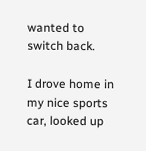wanted to switch back.

I drove home in my nice sports car, looked up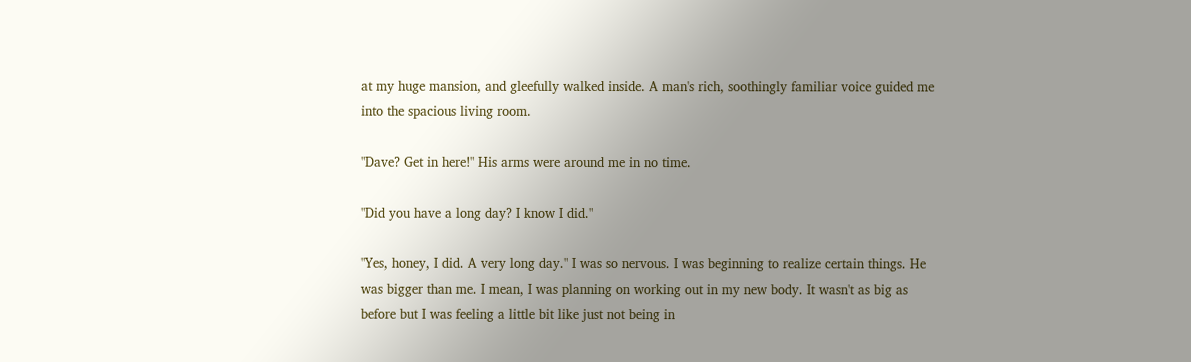at my huge mansion, and gleefully walked inside. A man's rich, soothingly familiar voice guided me into the spacious living room.

"Dave? Get in here!" His arms were around me in no time.

"Did you have a long day? I know I did."

"Yes, honey, I did. A very long day." I was so nervous. I was beginning to realize certain things. He was bigger than me. I mean, I was planning on working out in my new body. It wasn't as big as before but I was feeling a little bit like just not being in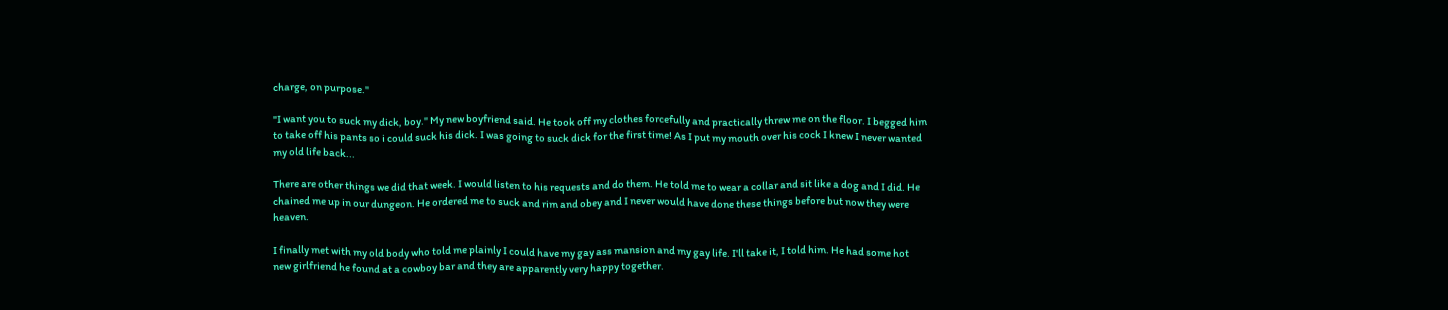charge, on purpose."

"I want you to suck my dick, boy." My new boyfriend said. He took off my clothes forcefully and practically threw me on the floor. I begged him to take off his pants so i could suck his dick. I was going to suck dick for the first time! As I put my mouth over his cock I knew I never wanted my old life back...

There are other things we did that week. I would listen to his requests and do them. He told me to wear a collar and sit like a dog and I did. He chained me up in our dungeon. He ordered me to suck and rim and obey and I never would have done these things before but now they were heaven.

I finally met with my old body who told me plainly I could have my gay ass mansion and my gay life. I'll take it, I told him. He had some hot new girlfriend he found at a cowboy bar and they are apparently very happy together.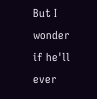But I wonder if he'll ever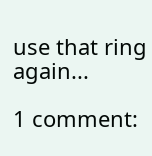use that ring again...

1 comment: